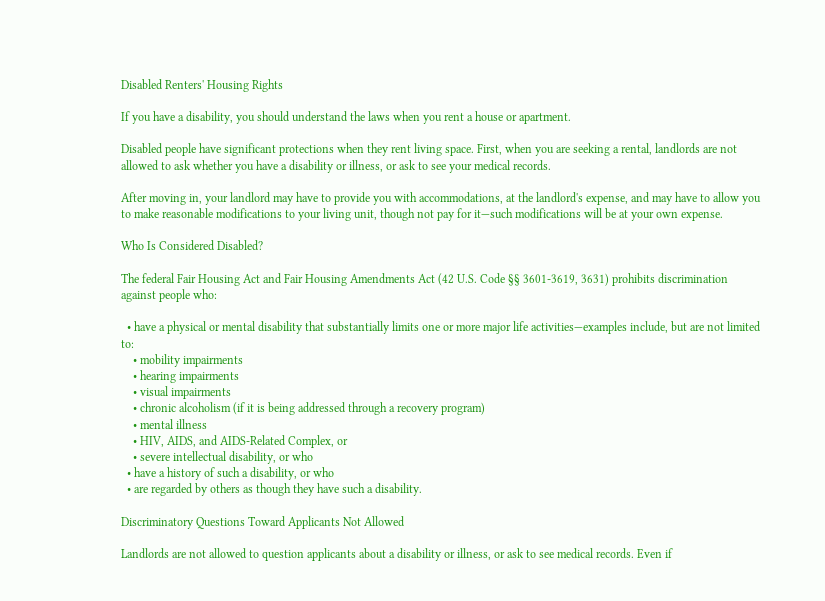Disabled Renters' Housing Rights

If you have a disability, you should understand the laws when you rent a house or apartment.

Disabled people have significant protections when they rent living space. First, when you are seeking a rental, landlords are not allowed to ask whether you have a disability or illness, or ask to see your medical records.

After moving in, your landlord may have to provide you with accommodations, at the landlord's expense, and may have to allow you to make reasonable modifications to your living unit, though not pay for it—such modifications will be at your own expense.

Who Is Considered Disabled?

The federal Fair Housing Act and Fair Housing Amendments Act (42 U.S. Code §§ 3601-3619, 3631) prohibits discrimination against people who:

  • have a physical or mental disability that substantially limits one or more major life activities—examples include, but are not limited to:
    • mobility impairments
    • hearing impairments
    • visual impairments
    • chronic alcoholism (if it is being addressed through a recovery program)
    • mental illness
    • HIV, AIDS, and AIDS-Related Complex, or
    • severe intellectual disability, or who
  • have a history of such a disability, or who
  • are regarded by others as though they have such a disability.

Discriminatory Questions Toward Applicants Not Allowed

Landlords are not allowed to question applicants about a disability or illness, or ask to see medical records. Even if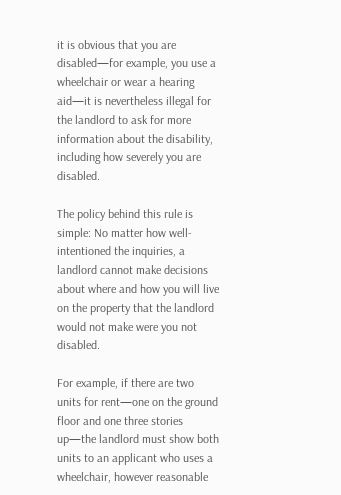it is obvious that you are disabled—for example, you use a wheelchair or wear a hearing aid—it is nevertheless illegal for the landlord to ask for more information about the disability, including how severely you are disabled.

The policy behind this rule is simple: No matter how well-intentioned the inquiries, a landlord cannot make decisions about where and how you will live on the property that the landlord would not make were you not disabled.

For example, if there are two units for rent—one on the ground floor and one three stories up—the landlord must show both units to an applicant who uses a wheelchair, however reasonable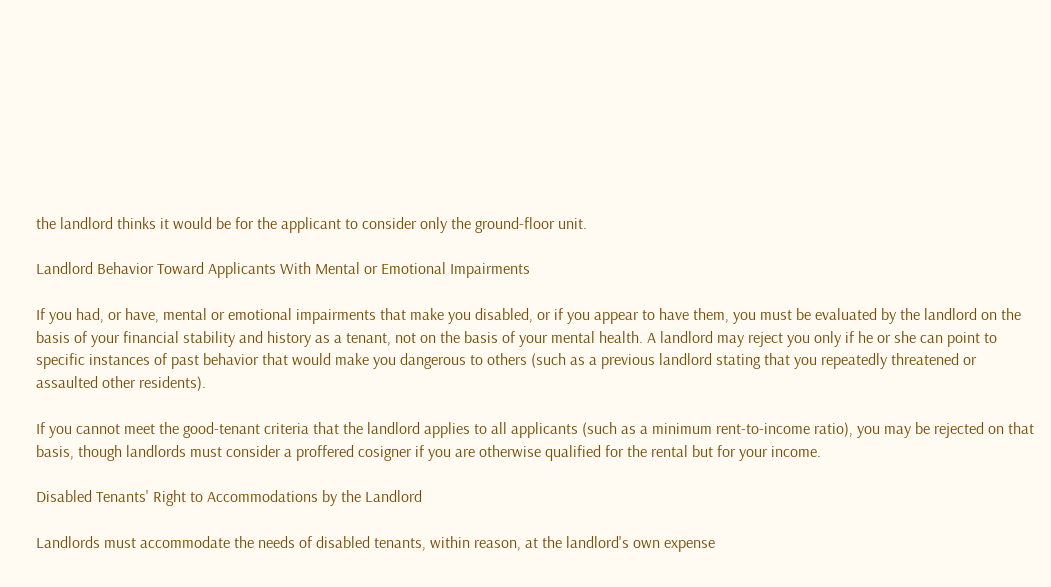the landlord thinks it would be for the applicant to consider only the ground-floor unit.

Landlord Behavior Toward Applicants With Mental or Emotional Impairments

If you had, or have, mental or emotional impairments that make you disabled, or if you appear to have them, you must be evaluated by the landlord on the basis of your financial stability and history as a tenant, not on the basis of your mental health. A landlord may reject you only if he or she can point to specific instances of past behavior that would make you dangerous to others (such as a previous landlord stating that you repeatedly threatened or assaulted other residents).

If you cannot meet the good-tenant criteria that the landlord applies to all applicants (such as a minimum rent-to-income ratio), you may be rejected on that basis, though landlords must consider a proffered cosigner if you are otherwise qualified for the rental but for your income.

Disabled Tenants' Right to Accommodations by the Landlord

Landlords must accommodate the needs of disabled tenants, within reason, at the landlord's own expense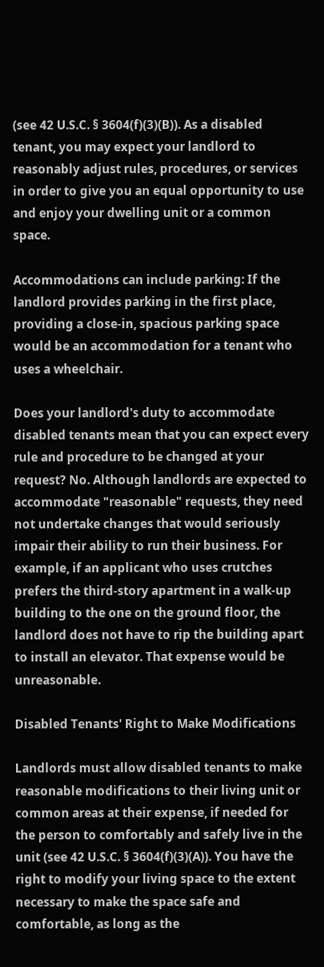(see 42 U.S.C. § 3604(f)(3)(B)). As a disabled tenant, you may expect your landlord to reasonably adjust rules, procedures, or services in order to give you an equal opportunity to use and enjoy your dwelling unit or a common space.

Accommodations can include parking: If the landlord provides parking in the first place, providing a close-in, spacious parking space would be an accommodation for a tenant who uses a wheelchair.

Does your landlord's duty to accommodate disabled tenants mean that you can expect every rule and procedure to be changed at your request? No. Although landlords are expected to accommodate "reasonable" requests, they need not undertake changes that would seriously impair their ability to run their business. For example, if an applicant who uses crutches prefers the third-story apartment in a walk-up building to the one on the ground floor, the landlord does not have to rip the building apart to install an elevator. That expense would be unreasonable.

Disabled Tenants' Right to Make Modifications

Landlords must allow disabled tenants to make reasonable modifications to their living unit or common areas at their expense, if needed for the person to comfortably and safely live in the unit (see 42 U.S.C. § 3604(f)(3)(A)). You have the right to modify your living space to the extent necessary to make the space safe and comfortable, as long as the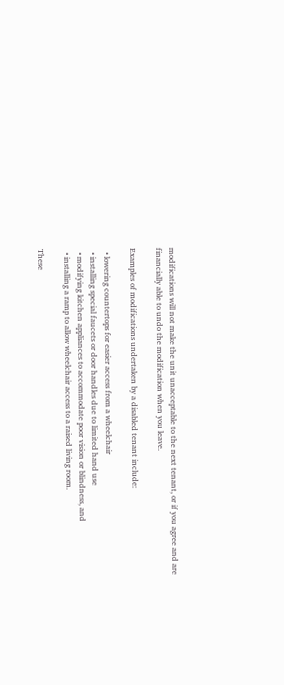modifications will not make the unit unacceptable to the next tenant, or if you agree and are financially able to undo the modification when you leave.

Examples of modifications undertaken by a disabled tenant include:

  • lowering countertops for easier access from a wheelchair
  • installing special faucets or door handles due to limited hand use
  • modifying kitchen appliances to accommodate poor vision or blindness, and
  • installing a ramp to allow wheelchair access to a raised living room.

These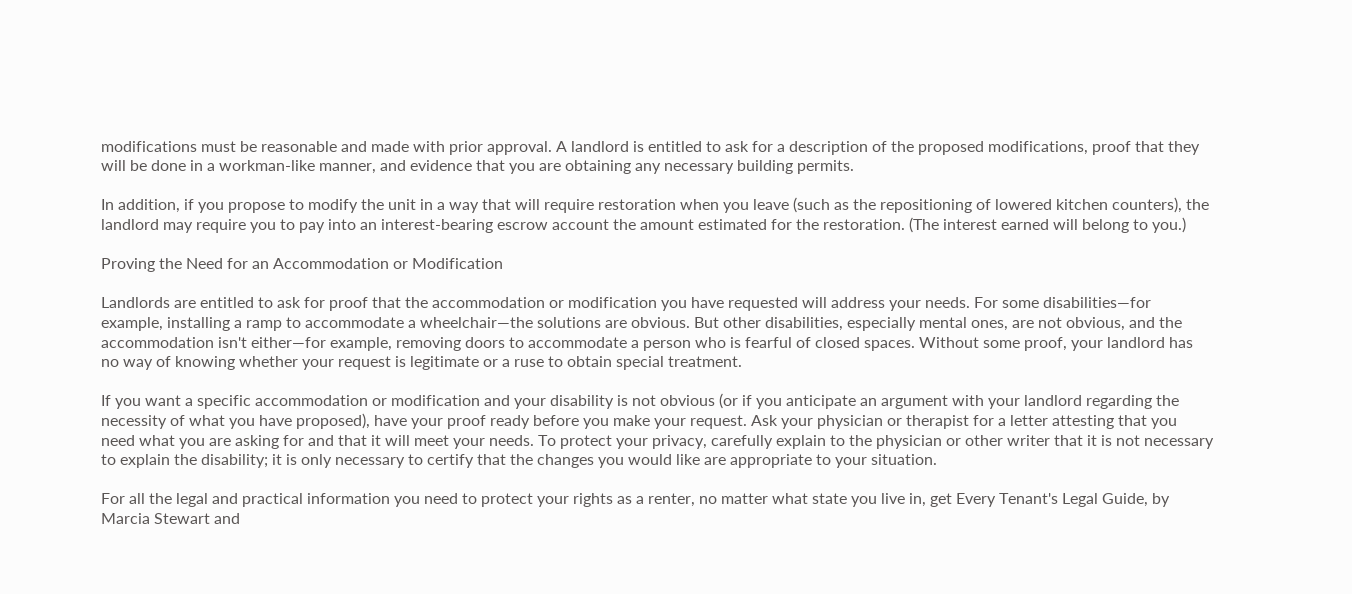modifications must be reasonable and made with prior approval. A landlord is entitled to ask for a description of the proposed modifications, proof that they will be done in a workman-like manner, and evidence that you are obtaining any necessary building permits.

In addition, if you propose to modify the unit in a way that will require restoration when you leave (such as the repositioning of lowered kitchen counters), the landlord may require you to pay into an interest-bearing escrow account the amount estimated for the restoration. (The interest earned will belong to you.)

Proving the Need for an Accommodation or Modification

Landlords are entitled to ask for proof that the accommodation or modification you have requested will address your needs. For some disabilities—for example, installing a ramp to accommodate a wheelchair—the solutions are obvious. But other disabilities, especially mental ones, are not obvious, and the accommodation isn't either—for example, removing doors to accommodate a person who is fearful of closed spaces. Without some proof, your landlord has no way of knowing whether your request is legitimate or a ruse to obtain special treatment.

If you want a specific accommodation or modification and your disability is not obvious (or if you anticipate an argument with your landlord regarding the necessity of what you have proposed), have your proof ready before you make your request. Ask your physician or therapist for a letter attesting that you need what you are asking for and that it will meet your needs. To protect your privacy, carefully explain to the physician or other writer that it is not necessary to explain the disability; it is only necessary to certify that the changes you would like are appropriate to your situation.

For all the legal and practical information you need to protect your rights as a renter, no matter what state you live in, get Every Tenant's Legal Guide, by Marcia Stewart and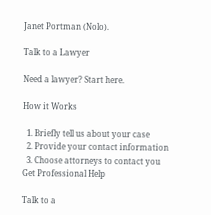Janet Portman (Nolo).

Talk to a Lawyer

Need a lawyer? Start here.

How it Works

  1. Briefly tell us about your case
  2. Provide your contact information
  3. Choose attorneys to contact you
Get Professional Help

Talk to a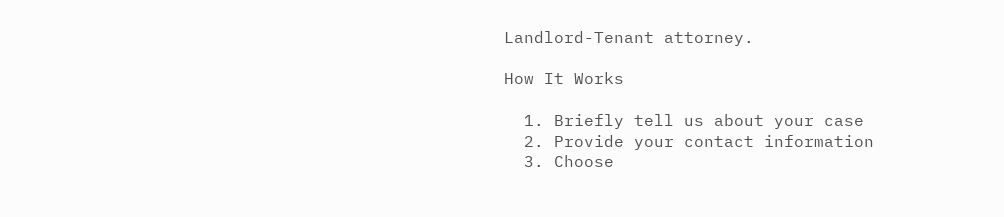Landlord-Tenant attorney.

How It Works

  1. Briefly tell us about your case
  2. Provide your contact information
  3. Choose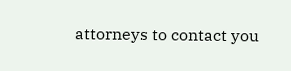attorneys to contact you